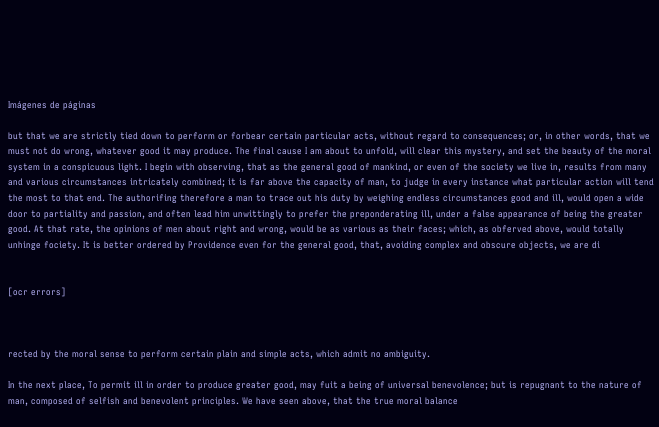Imágenes de páginas

but that we are strictly tied down to perform or forbear certain particular acts, without regard to consequences; or, in other words, that we must not do wrong, whatever good it may produce. The final cause I am about to unfold, will clear this mystery, and set the beauty of the moral system in a conspicuous light. I begin with observing, that as the general good of mankind, or even of the society we live in, results from many and various circumstances intricately combined; it is far above the capacity of man, to judge in every instance what particular action will tend the most to that end. The authorifing therefore a man to trace out his duty by weighing endless circumstances good and ill, would open a wide door to partiality and passion, and often lead him unwittingly to prefer the preponderating ill, under a false appearance of being the greater good. At that rate, the opinions of men about right and wrong, would be as various as their faces; which, as obferved above, would totally unhinge fociety. It is better ordered by Providence even for the general good, that, avoiding complex and obscure objects, we are di


[ocr errors]



rected by the moral sense to perform certain plain and simple acts, which admit no ambiguity.

In the next place, To permit ill in order to produce greater good, may fuit a being of universal benevolence; but is repugnant to the nature of man, composed of selfish and benevolent principles. We have seen above, that the true moral balance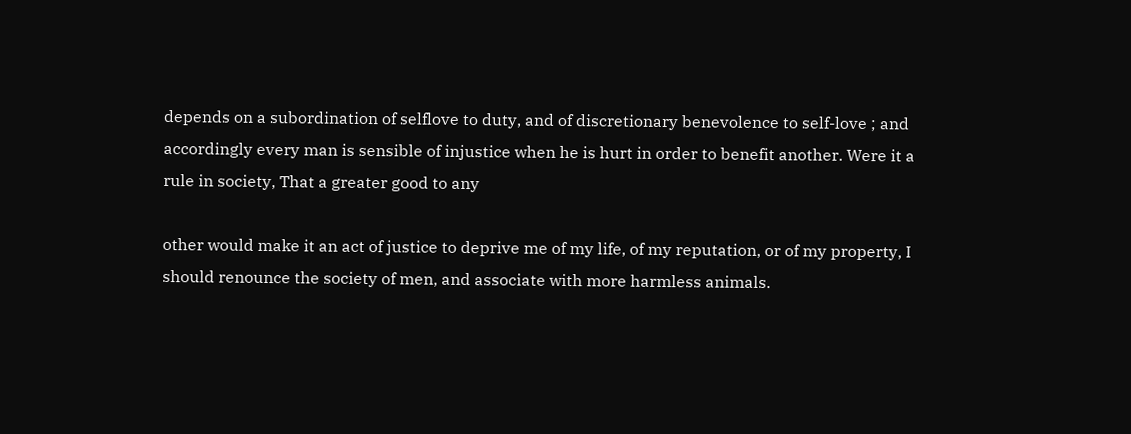depends on a subordination of selflove to duty, and of discretionary benevolence to self-love ; and accordingly every man is sensible of injustice when he is hurt in order to benefit another. Were it a rule in society, That a greater good to any

other would make it an act of justice to deprive me of my life, of my reputation, or of my property, I should renounce the society of men, and associate with more harmless animals.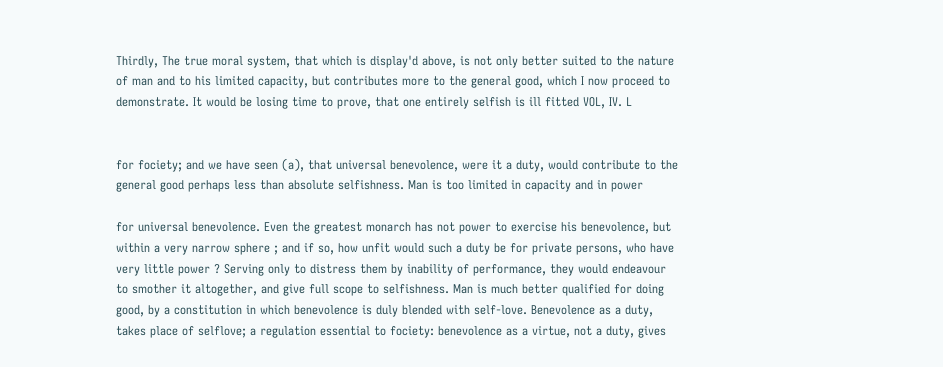Thirdly, The true moral system, that which is display'd above, is not only better suited to the nature of man and to his limited capacity, but contributes more to the general good, which I now proceed to demonstrate. It would be losing time to prove, that one entirely selfish is ill fitted VOL, IV. L


for fociety; and we have seen (a), that universal benevolence, were it a duty, would contribute to the general good perhaps less than absolute selfishness. Man is too limited in capacity and in power

for universal benevolence. Even the greatest monarch has not power to exercise his benevolence, but within a very narrow sphere ; and if so, how unfit would such a duty be for private persons, who have very little power ? Serving only to distress them by inability of performance, they would endeavour to smother it altogether, and give full scope to selfishness. Man is much better qualified for doing good, by a constitution in which benevolence is duly blended with self-love. Benevolence as a duty, takes place of selflove; a regulation essential to fociety: benevolence as a virtue, not a duty, gives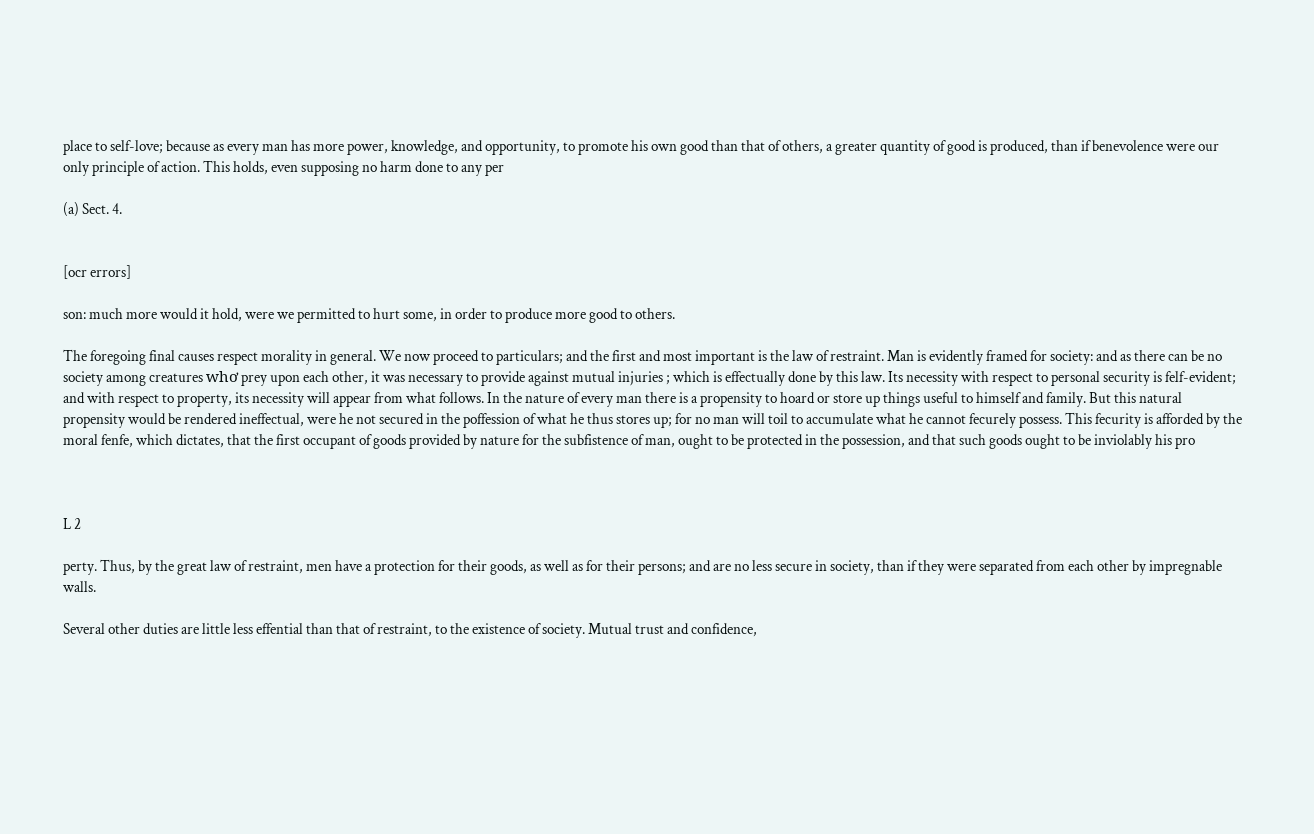place to self-love; because as every man has more power, knowledge, and opportunity, to promote his own good than that of others, a greater quantity of good is produced, than if benevolence were our only principle of action. This holds, even supposing no harm done to any per

(a) Sect. 4.


[ocr errors]

son: much more would it hold, were we permitted to hurt some, in order to produce more good to others.

The foregoing final causes respect morality in general. We now proceed to particulars; and the first and most important is the law of restraint. Man is evidently framed for society: and as there can be no society among creatures whơ prey upon each other, it was necessary to provide against mutual injuries ; which is effectually done by this law. Its necessity with respect to personal security is felf-evident; and with respect to property, its necessity will appear from what follows. In the nature of every man there is a propensity to hoard or store up things useful to himself and family. But this natural propensity would be rendered ineffectual, were he not secured in the poffession of what he thus stores up; for no man will toil to accumulate what he cannot fecurely possess. This fecurity is afforded by the moral fenfe, which dictates, that the first occupant of goods provided by nature for the subfistence of man, ought to be protected in the possession, and that such goods ought to be inviolably his pro



L 2

perty. Thus, by the great law of restraint, men have a protection for their goods, as well as for their persons; and are no less secure in society, than if they were separated from each other by impregnable walls.

Several other duties are little less effential than that of restraint, to the existence of society. Mutual trust and confidence,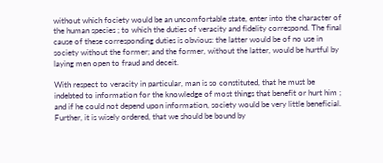without which fociety would be an uncomfortable state, enter into the character of the human species ; to which the duties of veracity and fidelity correspond. The final cause of these corresponding duties is obvious: the latter would be of no use in society without the former; and the former, without the latter, would be hurtful by laying men open to fraud and deceit.

With respect to veracity in particular, man is so constituted, that he must be indebted to information for the knowledge of most things that benefit or hurt him ; and if he could not depend upon information, society would be very little beneficial. Further, it is wisely ordered, that we should be bound by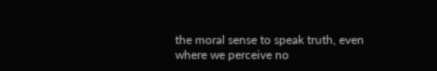the moral sense to speak truth, even where we perceive no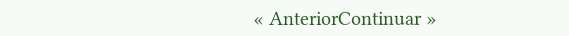« AnteriorContinuar »